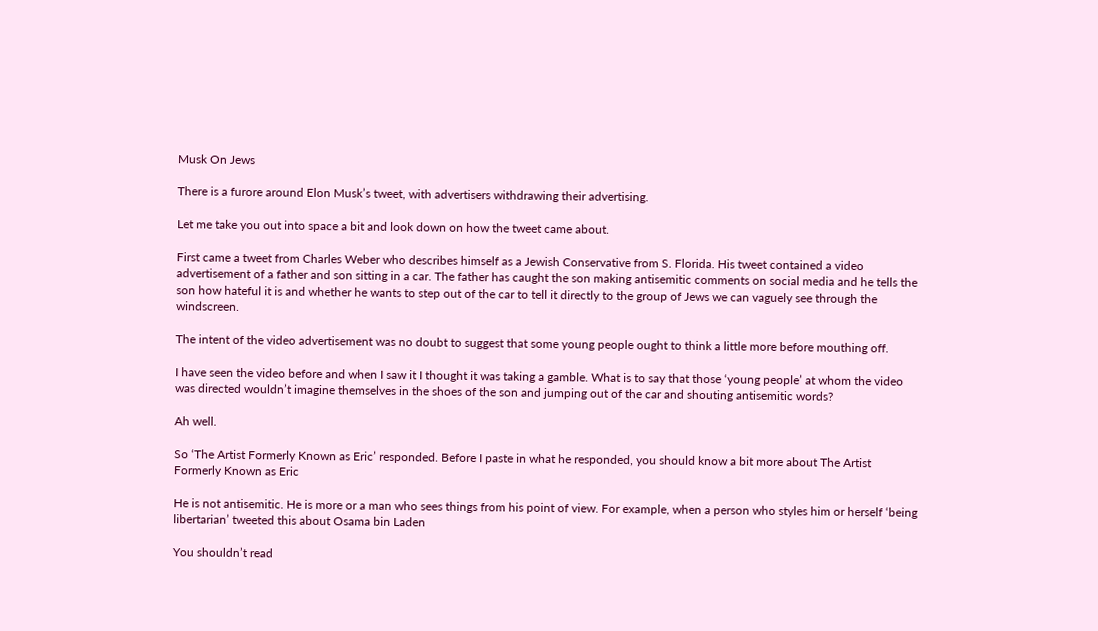Musk On Jews

There is a furore around Elon Musk’s tweet, with advertisers withdrawing their advertising.

Let me take you out into space a bit and look down on how the tweet came about.

First came a tweet from Charles Weber who describes himself as a Jewish Conservative from S. Florida. His tweet contained a video advertisement of a father and son sitting in a car. The father has caught the son making antisemitic comments on social media and he tells the son how hateful it is and whether he wants to step out of the car to tell it directly to the group of Jews we can vaguely see through the windscreen.

The intent of the video advertisement was no doubt to suggest that some young people ought to think a little more before mouthing off.

I have seen the video before and when I saw it I thought it was taking a gamble. What is to say that those ‘young people’ at whom the video was directed wouldn’t imagine themselves in the shoes of the son and jumping out of the car and shouting antisemitic words?

Ah well.

So ‘The Artist Formerly Known as Eric’ responded. Before I paste in what he responded, you should know a bit more about The Artist Formerly Known as Eric

He is not antisemitic. He is more or a man who sees things from his point of view. For example, when a person who styles him or herself ‘being libertarian’ tweeted this about Osama bin Laden

You shouldn’t read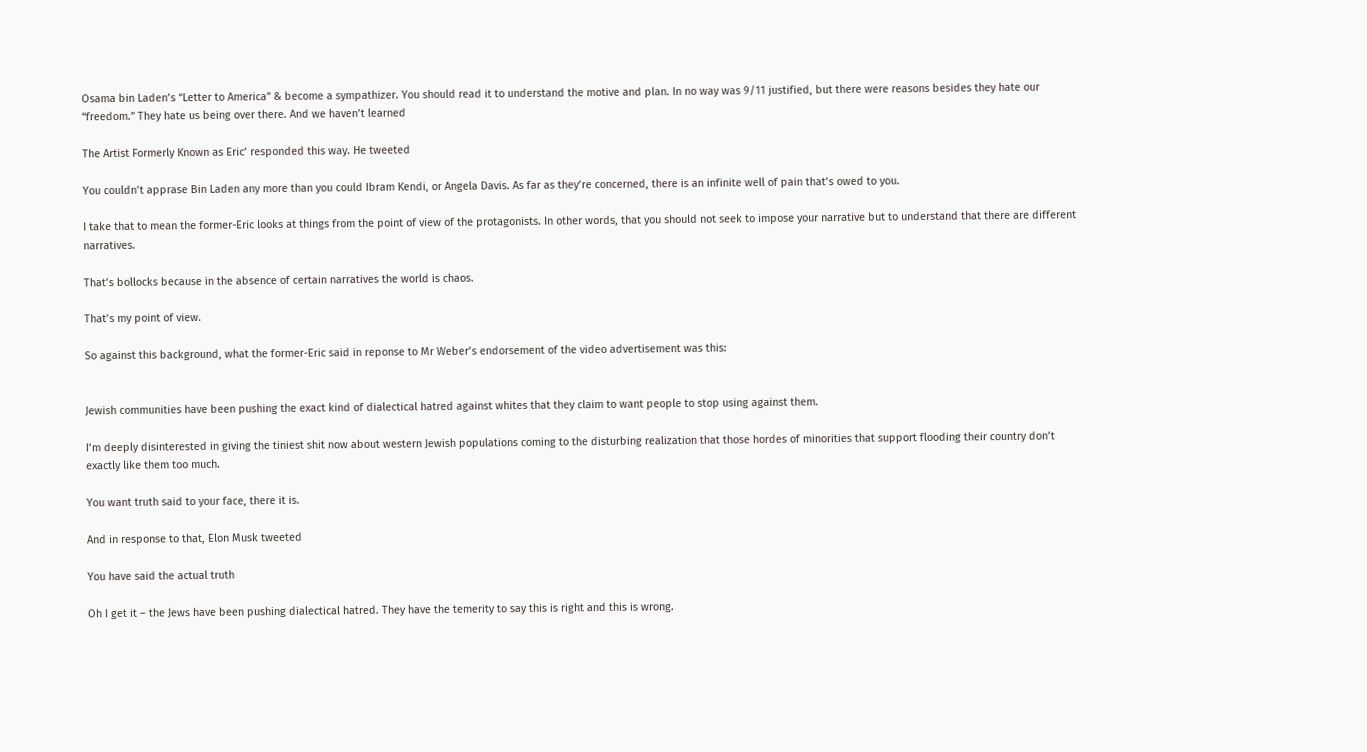Osama bin Laden’s “Letter to America” & become a sympathizer. You should read it to understand the motive and plan. In no way was 9/11 justified, but there were reasons besides they hate our “freedom.” They hate us being over there. And we haven’t learned

The Artist Formerly Known as Eric’ responded this way. He tweeted

You couldn’t apprase Bin Laden any more than you could Ibram Kendi, or Angela Davis. As far as they’re concerned, there is an infinite well of pain that’s owed to you.

I take that to mean the former-Eric looks at things from the point of view of the protagonists. In other words, that you should not seek to impose your narrative but to understand that there are different narratives.

That’s bollocks because in the absence of certain narratives the world is chaos.

That’s my point of view.

So against this background, what the former-Eric said in reponse to Mr Weber’s endorsement of the video advertisement was this:


Jewish communities have been pushing the exact kind of dialectical hatred against whites that they claim to want people to stop using against them.

I’m deeply disinterested in giving the tiniest shit now about western Jewish populations coming to the disturbing realization that those hordes of minorities that support flooding their country don’t exactly like them too much.

You want truth said to your face, there it is.

And in response to that, Elon Musk tweeted

You have said the actual truth

Oh I get it – the Jews have been pushing dialectical hatred. They have the temerity to say this is right and this is wrong.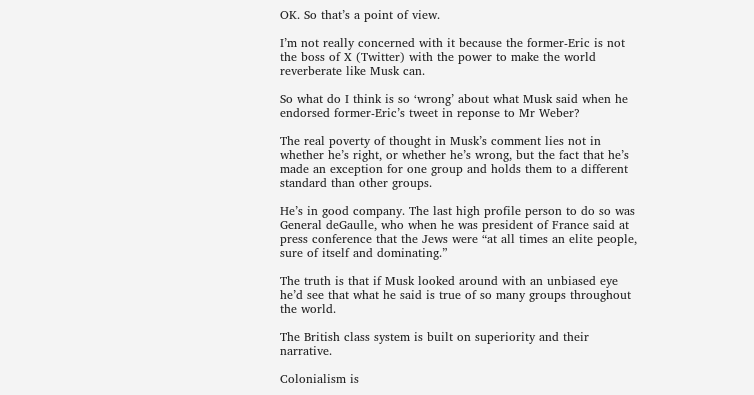OK. So that’s a point of view.

I’m not really concerned with it because the former-Eric is not the boss of X (Twitter) with the power to make the world reverberate like Musk can.

So what do I think is so ‘wrong’ about what Musk said when he endorsed former-Eric’s tweet in reponse to Mr Weber?

The real poverty of thought in Musk’s comment lies not in whether he’s right, or whether he’s wrong, but the fact that he’s made an exception for one group and holds them to a different standard than other groups.

He’s in good company. The last high profile person to do so was General deGaulle, who when he was president of France said at press conference that the Jews were “at all times an elite people, sure of itself and dominating.”

The truth is that if Musk looked around with an unbiased eye he’d see that what he said is true of so many groups throughout the world.

The British class system is built on superiority and their narrative.

Colonialism is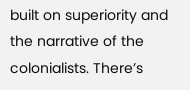built on superiority and the narrative of the colonialists. There’s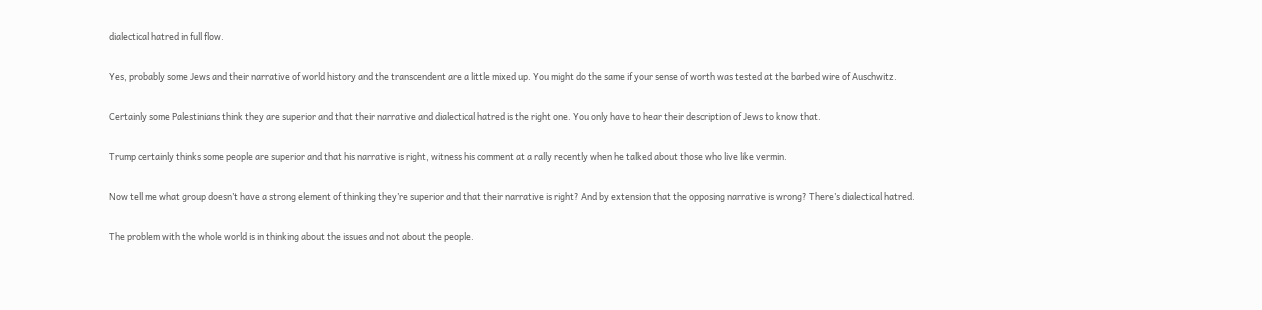dialectical hatred in full flow.

Yes, probably some Jews and their narrative of world history and the transcendent are a little mixed up. You might do the same if your sense of worth was tested at the barbed wire of Auschwitz.

Certainly some Palestinians think they are superior and that their narrative and dialectical hatred is the right one. You only have to hear their description of Jews to know that.

Trump certainly thinks some people are superior and that his narrative is right, witness his comment at a rally recently when he talked about those who live like vermin.

Now tell me what group doesn’t have a strong element of thinking they’re superior and that their narrative is right? And by extension that the opposing narrative is wrong? There’s dialectical hatred.

The problem with the whole world is in thinking about the issues and not about the people.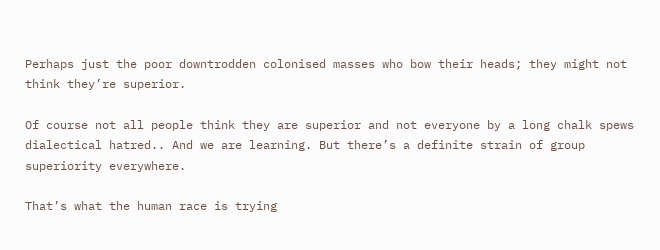Perhaps just the poor downtrodden colonised masses who bow their heads; they might not think they’re superior.

Of course not all people think they are superior and not everyone by a long chalk spews dialectical hatred.. And we are learning. But there’s a definite strain of group superiority everywhere.

That’s what the human race is trying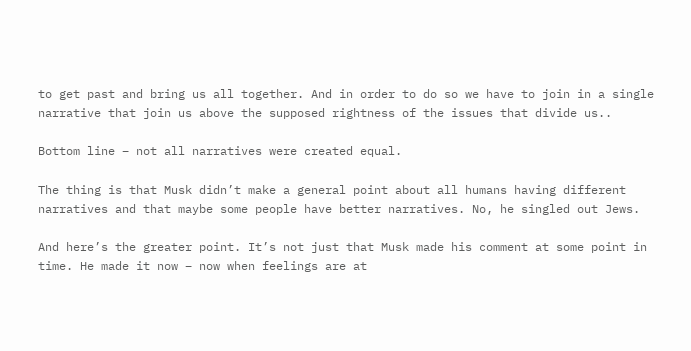to get past and bring us all together. And in order to do so we have to join in a single narrative that join us above the supposed rightness of the issues that divide us..

Bottom line – not all narratives were created equal.

The thing is that Musk didn’t make a general point about all humans having different narratives and that maybe some people have better narratives. No, he singled out Jews.

And here’s the greater point. It’s not just that Musk made his comment at some point in time. He made it now – now when feelings are at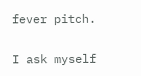fever pitch.

I ask myself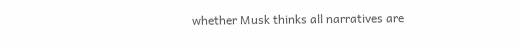whether Musk thinks all narratives are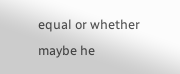equal or whether maybe he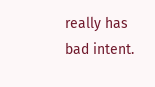really has bad intent.